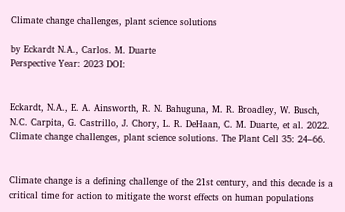Climate change challenges, plant science solutions

by Eckardt N.A., Carlos. M. Duarte
Perspective Year: 2023 DOI:


Eckardt, N.A., E. A. Ainsworth, R. N. Bahuguna, M. R. Broadley, W. Busch,  N.C. Carpita, G. Castrillo, J. Chory, L. R. DeHaan, C. M. Duarte, et al. 2022. Climate change challenges, plant science solutions. The Plant Cell 35: 24–66.


Climate change is a defining challenge of the 21st century, and this decade is a critical time for action to mitigate the worst effects on human populations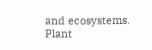and ecosystems. Plant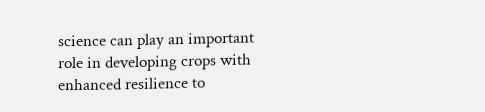science can play an important role in developing crops with enhanced resilience to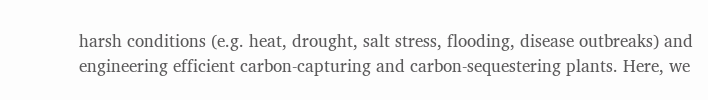harsh conditions (e.g. heat, drought, salt stress, flooding, disease outbreaks) and engineering efficient carbon-capturing and carbon-sequestering plants. Here, we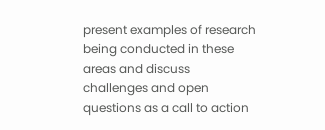present examples of research being conducted in these areas and discuss challenges and open questions as a call to action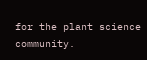for the plant science community.